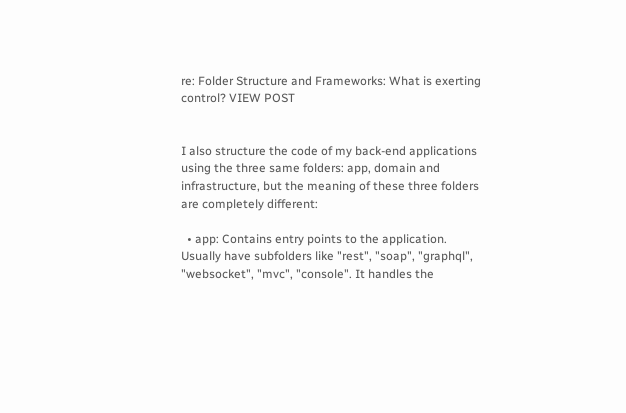re: Folder Structure and Frameworks: What is exerting control? VIEW POST


I also structure the code of my back-end applications using the three same folders: app, domain and infrastructure, but the meaning of these three folders are completely different:

  • app: Contains entry points to the application. Usually have subfolders like "rest", "soap", "graphql", "websocket", "mvc", "console". It handles the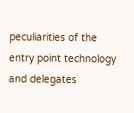peculiarities of the entry point technology and delegates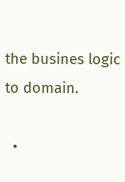the busines logic to domain.

  •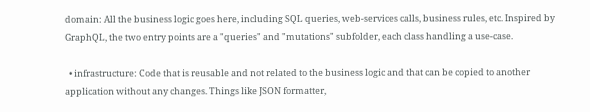domain: All the business logic goes here, including SQL queries, web-services calls, business rules, etc. Inspired by GraphQL, the two entry points are a "queries" and "mutations" subfolder, each class handling a use-case.

  • infrastructure: Code that is reusable and not related to the business logic and that can be copied to another application without any changes. Things like JSON formatter,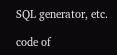SQL generator, etc.

code of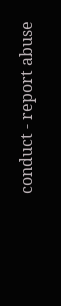conduct - report abuse